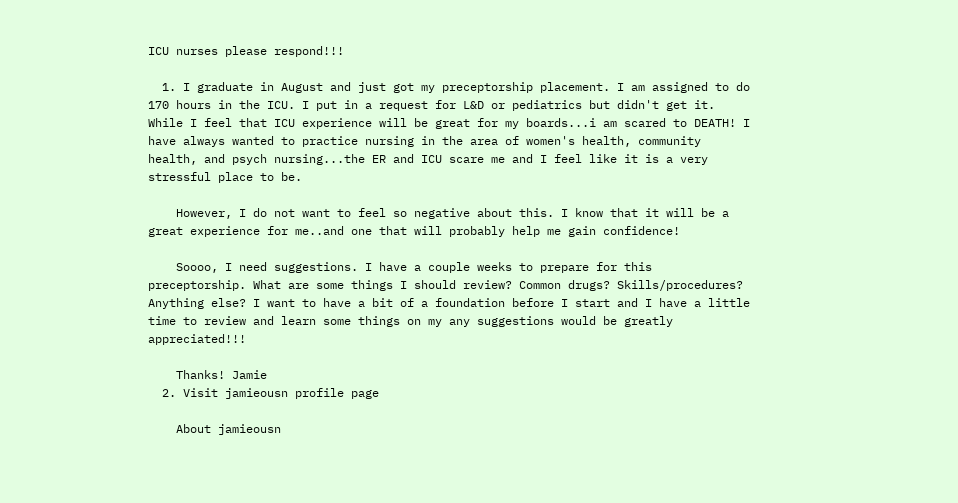ICU nurses please respond!!!

  1. I graduate in August and just got my preceptorship placement. I am assigned to do 170 hours in the ICU. I put in a request for L&D or pediatrics but didn't get it. While I feel that ICU experience will be great for my boards...i am scared to DEATH! I have always wanted to practice nursing in the area of women's health, community health, and psych nursing...the ER and ICU scare me and I feel like it is a very stressful place to be.

    However, I do not want to feel so negative about this. I know that it will be a great experience for me..and one that will probably help me gain confidence!

    Soooo, I need suggestions. I have a couple weeks to prepare for this preceptorship. What are some things I should review? Common drugs? Skills/procedures? Anything else? I want to have a bit of a foundation before I start and I have a little time to review and learn some things on my any suggestions would be greatly appreciated!!!

    Thanks! Jamie
  2. Visit jamieousn profile page

    About jamieousn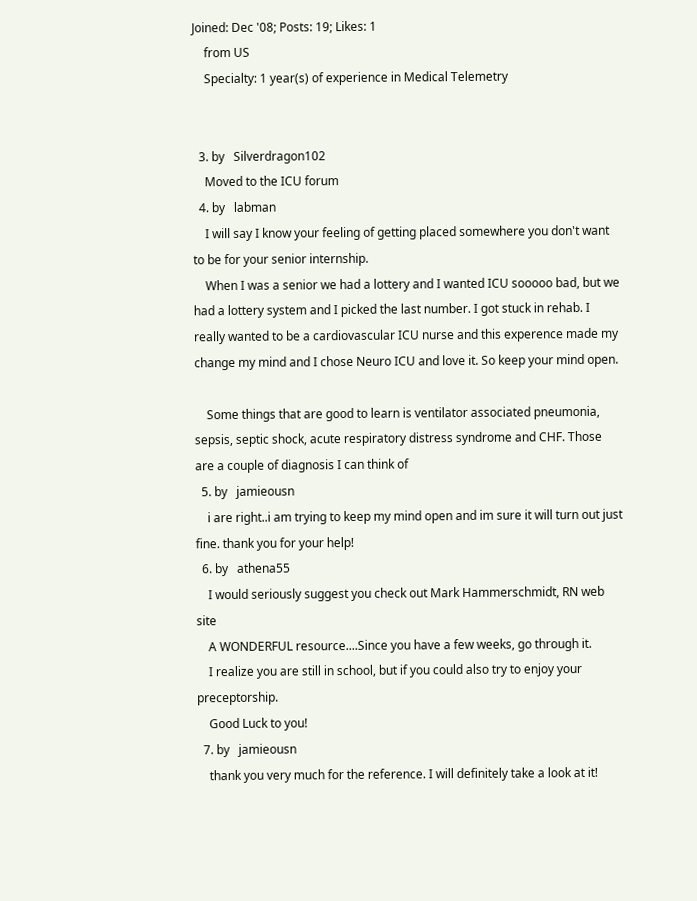Joined: Dec '08; Posts: 19; Likes: 1
    from US
    Specialty: 1 year(s) of experience in Medical Telemetry


  3. by   Silverdragon102
    Moved to the ICU forum
  4. by   labman
    I will say I know your feeling of getting placed somewhere you don't want to be for your senior internship.
    When I was a senior we had a lottery and I wanted ICU sooooo bad, but we had a lottery system and I picked the last number. I got stuck in rehab. I really wanted to be a cardiovascular ICU nurse and this experence made my change my mind and I chose Neuro ICU and love it. So keep your mind open.

    Some things that are good to learn is ventilator associated pneumonia, sepsis, septic shock, acute respiratory distress syndrome and CHF. Those are a couple of diagnosis I can think of
  5. by   jamieousn
    i are right..i am trying to keep my mind open and im sure it will turn out just fine. thank you for your help!
  6. by   athena55
    I would seriously suggest you check out Mark Hammerschmidt, RN web site
    A WONDERFUL resource....Since you have a few weeks, go through it.
    I realize you are still in school, but if you could also try to enjoy your preceptorship.
    Good Luck to you!
  7. by   jamieousn
    thank you very much for the reference. I will definitely take a look at it!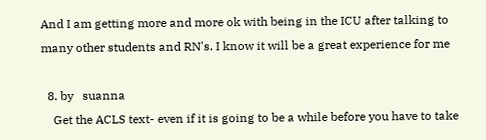And I am getting more and more ok with being in the ICU after talking to many other students and RN's. I know it will be a great experience for me

  8. by   suanna
    Get the ACLS text- even if it is going to be a while before you have to take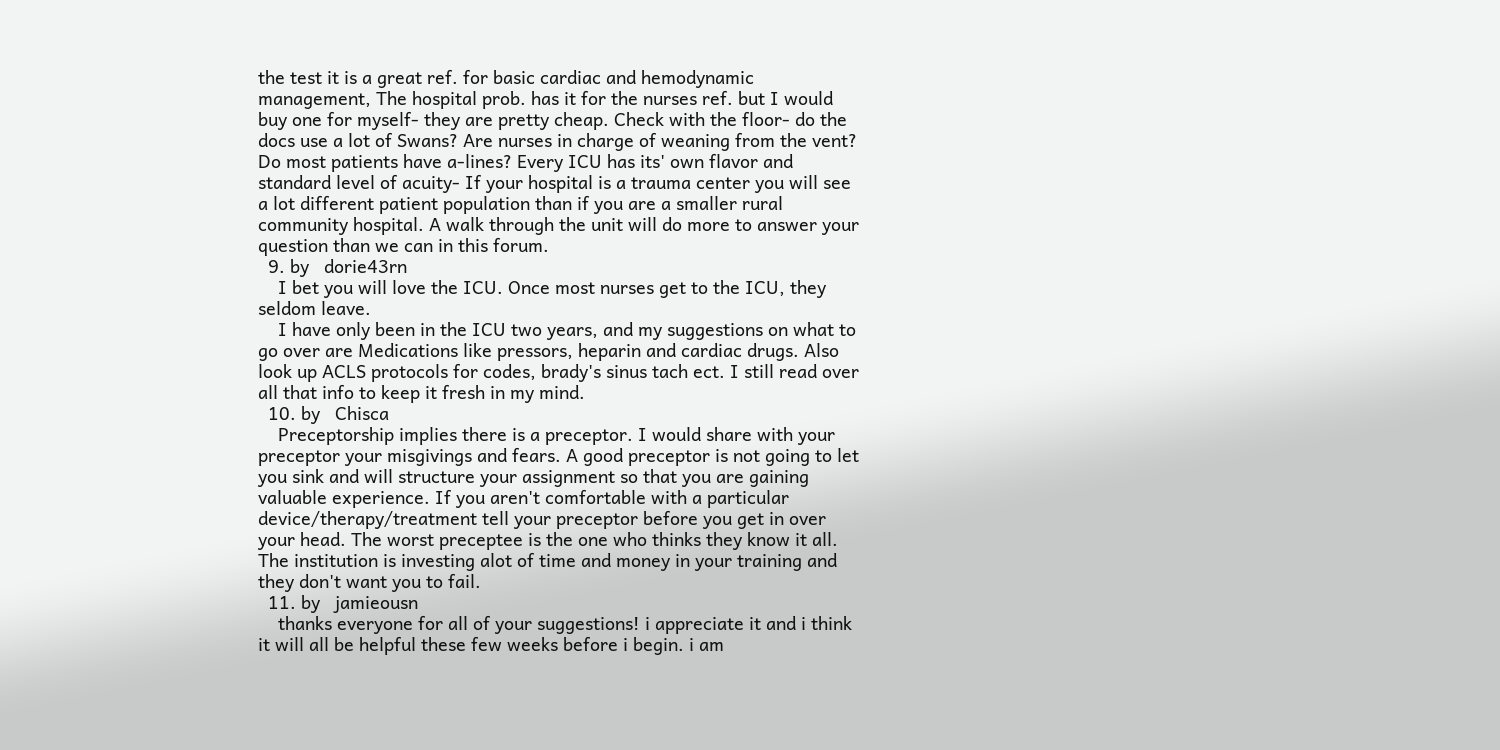the test it is a great ref. for basic cardiac and hemodynamic management, The hospital prob. has it for the nurses ref. but I would buy one for myself- they are pretty cheap. Check with the floor- do the docs use a lot of Swans? Are nurses in charge of weaning from the vent? Do most patients have a-lines? Every ICU has its' own flavor and standard level of acuity- If your hospital is a trauma center you will see a lot different patient population than if you are a smaller rural community hospital. A walk through the unit will do more to answer your question than we can in this forum.
  9. by   dorie43rn
    I bet you will love the ICU. Once most nurses get to the ICU, they seldom leave.
    I have only been in the ICU two years, and my suggestions on what to go over are Medications like pressors, heparin and cardiac drugs. Also look up ACLS protocols for codes, brady's sinus tach ect. I still read over all that info to keep it fresh in my mind.
  10. by   Chisca
    Preceptorship implies there is a preceptor. I would share with your preceptor your misgivings and fears. A good preceptor is not going to let you sink and will structure your assignment so that you are gaining valuable experience. If you aren't comfortable with a particular device/therapy/treatment tell your preceptor before you get in over your head. The worst preceptee is the one who thinks they know it all. The institution is investing alot of time and money in your training and they don't want you to fail.
  11. by   jamieousn
    thanks everyone for all of your suggestions! i appreciate it and i think it will all be helpful these few weeks before i begin. i am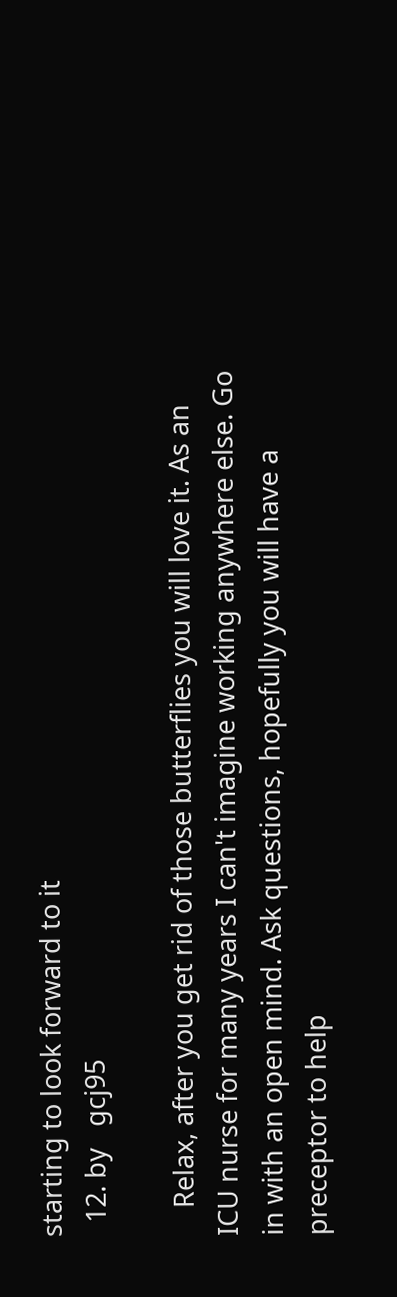starting to look forward to it
  12. by   gcj95

    Relax, after you get rid of those butterflies you will love it. As an ICU nurse for many years I can't imagine working anywhere else. Go in with an open mind. Ask questions, hopefully you will have a preceptor to help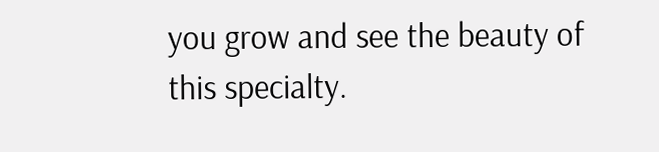you grow and see the beauty of this specialty.